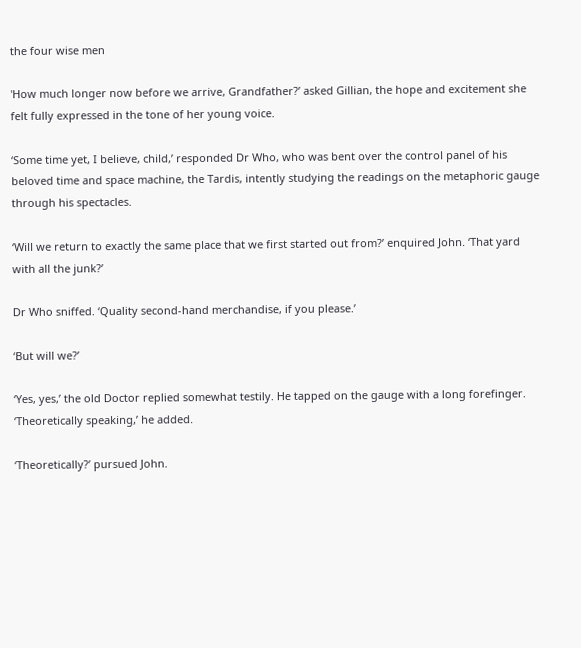the four wise men

'How much longer now before we arrive, Grandfather?’ asked Gillian, the hope and excitement she felt fully expressed in the tone of her young voice.

‘Some time yet, I believe, child,’ responded Dr Who, who was bent over the control panel of his beloved time and space machine, the Tardis, intently studying the readings on the metaphoric gauge through his spectacles.

‘Will we return to exactly the same place that we first started out from?’ enquired John. ‘That yard with all the junk?’

Dr Who sniffed. ‘Quality second-hand merchandise, if you please.’

‘But will we?’

‘Yes, yes,’ the old Doctor replied somewhat testily. He tapped on the gauge with a long forefinger. ‘Theoretically speaking,’ he added.

‘Theoretically?’ pursued John.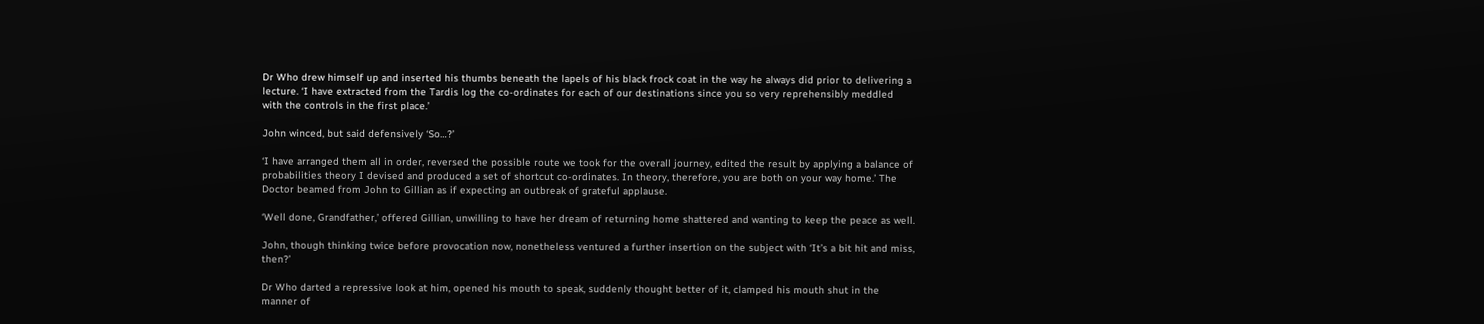Dr Who drew himself up and inserted his thumbs beneath the lapels of his black frock coat in the way he always did prior to delivering a lecture. ‘I have extracted from the Tardis log the co-ordinates for each of our destinations since you so very reprehensibly meddled with the controls in the first place.’

John winced, but said defensively ‘So…?’

‘I have arranged them all in order, reversed the possible route we took for the overall journey, edited the result by applying a balance of probabilities theory I devised and produced a set of shortcut co-ordinates. In theory, therefore, you are both on your way home.’ The Doctor beamed from John to Gillian as if expecting an outbreak of grateful applause.

‘Well done, Grandfather,’ offered Gillian, unwilling to have her dream of returning home shattered and wanting to keep the peace as well.

John, though thinking twice before provocation now, nonetheless ventured a further insertion on the subject with ‘It’s a bit hit and miss, then?’

Dr Who darted a repressive look at him, opened his mouth to speak, suddenly thought better of it, clamped his mouth shut in the manner of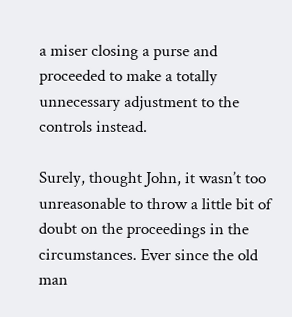a miser closing a purse and proceeded to make a totally unnecessary adjustment to the controls instead.

Surely, thought John, it wasn’t too unreasonable to throw a little bit of doubt on the proceedings in the circumstances. Ever since the old man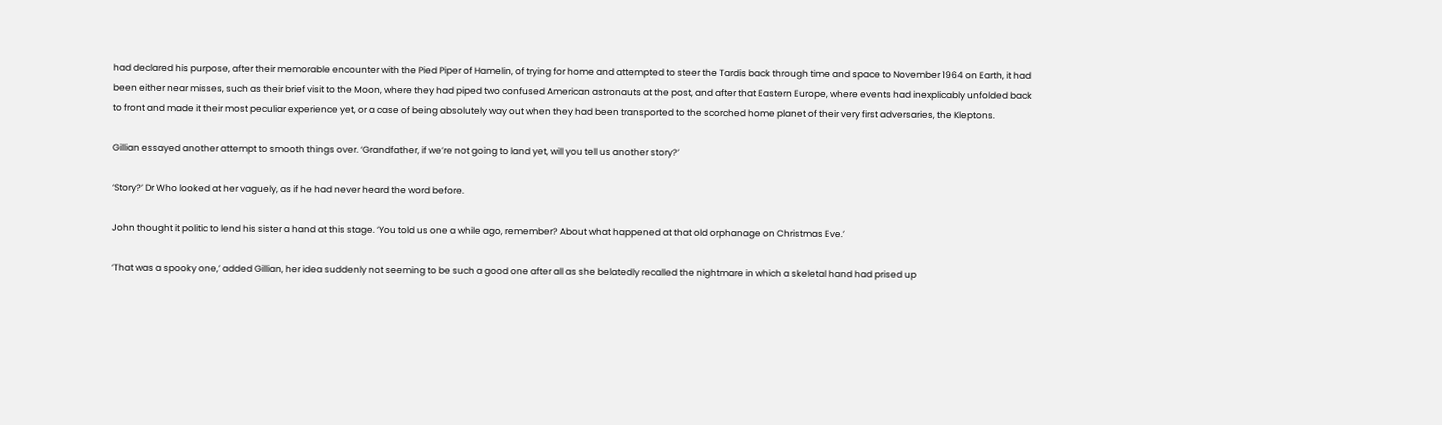had declared his purpose, after their memorable encounter with the Pied Piper of Hamelin, of trying for home and attempted to steer the Tardis back through time and space to November 1964 on Earth, it had been either near misses, such as their brief visit to the Moon, where they had piped two confused American astronauts at the post, and after that Eastern Europe, where events had inexplicably unfolded back to front and made it their most peculiar experience yet, or a case of being absolutely way out when they had been transported to the scorched home planet of their very first adversaries, the Kleptons.

Gillian essayed another attempt to smooth things over. ‘Grandfather, if we’re not going to land yet, will you tell us another story?’

‘Story?’ Dr Who looked at her vaguely, as if he had never heard the word before.

John thought it politic to lend his sister a hand at this stage. ‘You told us one a while ago, remember? About what happened at that old orphanage on Christmas Eve.’

‘That was a spooky one,’ added Gillian, her idea suddenly not seeming to be such a good one after all as she belatedly recalled the nightmare in which a skeletal hand had prised up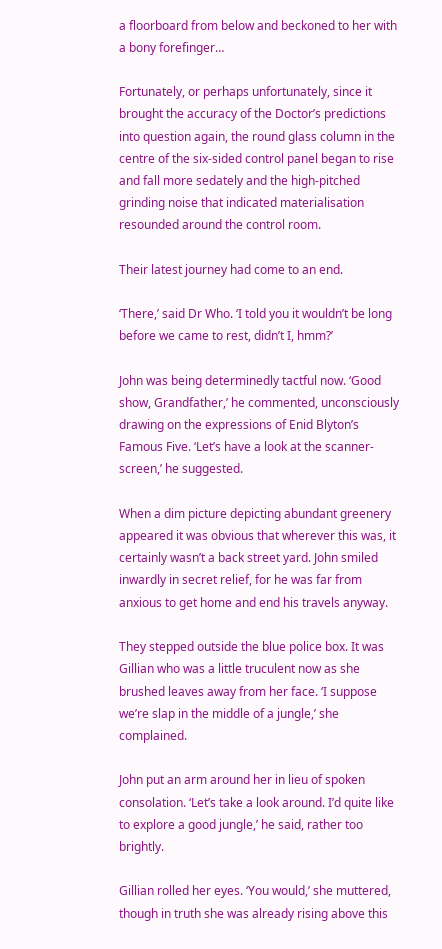a floorboard from below and beckoned to her with a bony forefinger…

Fortunately, or perhaps unfortunately, since it brought the accuracy of the Doctor’s predictions into question again, the round glass column in the centre of the six-sided control panel began to rise and fall more sedately and the high-pitched grinding noise that indicated materialisation resounded around the control room.

Their latest journey had come to an end.

‘There,’ said Dr Who. ‘I told you it wouldn’t be long before we came to rest, didn’t I, hmm?’

John was being determinedly tactful now. ‘Good show, Grandfather,’ he commented, unconsciously drawing on the expressions of Enid Blyton’s Famous Five. ‘Let’s have a look at the scanner-screen,’ he suggested.

When a dim picture depicting abundant greenery appeared it was obvious that wherever this was, it certainly wasn’t a back street yard. John smiled inwardly in secret relief, for he was far from anxious to get home and end his travels anyway.

They stepped outside the blue police box. It was Gillian who was a little truculent now as she brushed leaves away from her face. ‘I suppose we’re slap in the middle of a jungle,’ she complained.

John put an arm around her in lieu of spoken consolation. ‘Let’s take a look around. I’d quite like to explore a good jungle,’ he said, rather too brightly.

Gillian rolled her eyes. ‘You would,’ she muttered, though in truth she was already rising above this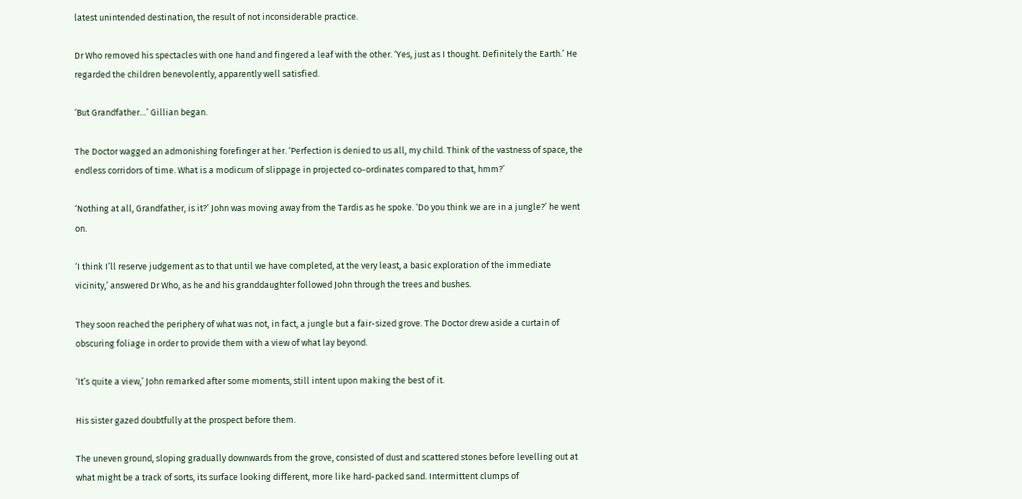latest unintended destination, the result of not inconsiderable practice.

Dr Who removed his spectacles with one hand and fingered a leaf with the other. ‘Yes, just as I thought. Definitely the Earth.’ He regarded the children benevolently, apparently well satisfied.

‘But Grandfather…’ Gillian began.

The Doctor wagged an admonishing forefinger at her. ‘Perfection is denied to us all, my child. Think of the vastness of space, the endless corridors of time. What is a modicum of slippage in projected co-ordinates compared to that, hmm?’

‘Nothing at all, Grandfather, is it?’ John was moving away from the Tardis as he spoke. ‘Do you think we are in a jungle?’ he went on.

‘I think I’ll reserve judgement as to that until we have completed, at the very least, a basic exploration of the immediate vicinity,’ answered Dr Who, as he and his granddaughter followed John through the trees and bushes.

They soon reached the periphery of what was not, in fact, a jungle but a fair-sized grove. The Doctor drew aside a curtain of obscuring foliage in order to provide them with a view of what lay beyond.

‘It’s quite a view,’ John remarked after some moments, still intent upon making the best of it.

His sister gazed doubtfully at the prospect before them.

The uneven ground, sloping gradually downwards from the grove, consisted of dust and scattered stones before levelling out at what might be a track of sorts, its surface looking different, more like hard-packed sand. Intermittent clumps of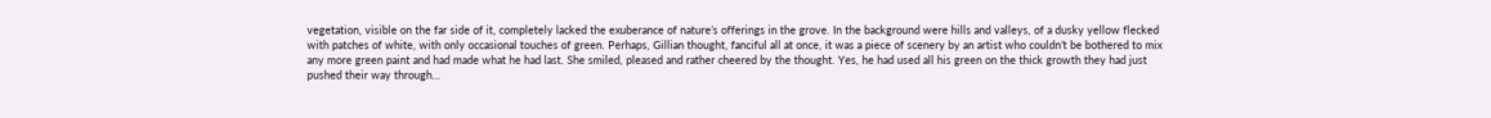vegetation, visible on the far side of it, completely lacked the exuberance of nature’s offerings in the grove. In the background were hills and valleys, of a dusky yellow flecked with patches of white, with only occasional touches of green. Perhaps, Gillian thought, fanciful all at once, it was a piece of scenery by an artist who couldn’t be bothered to mix any more green paint and had made what he had last. She smiled, pleased and rather cheered by the thought. Yes, he had used all his green on the thick growth they had just pushed their way through…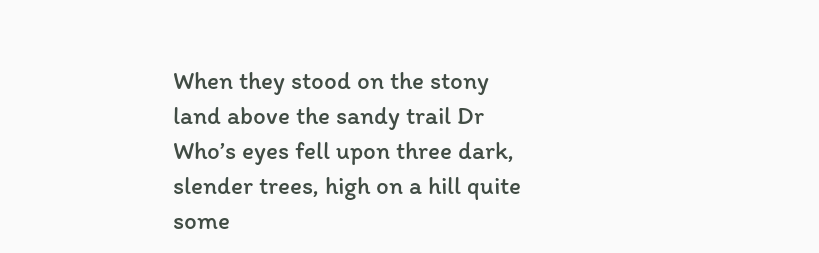When they stood on the stony land above the sandy trail Dr Who’s eyes fell upon three dark, slender trees, high on a hill quite some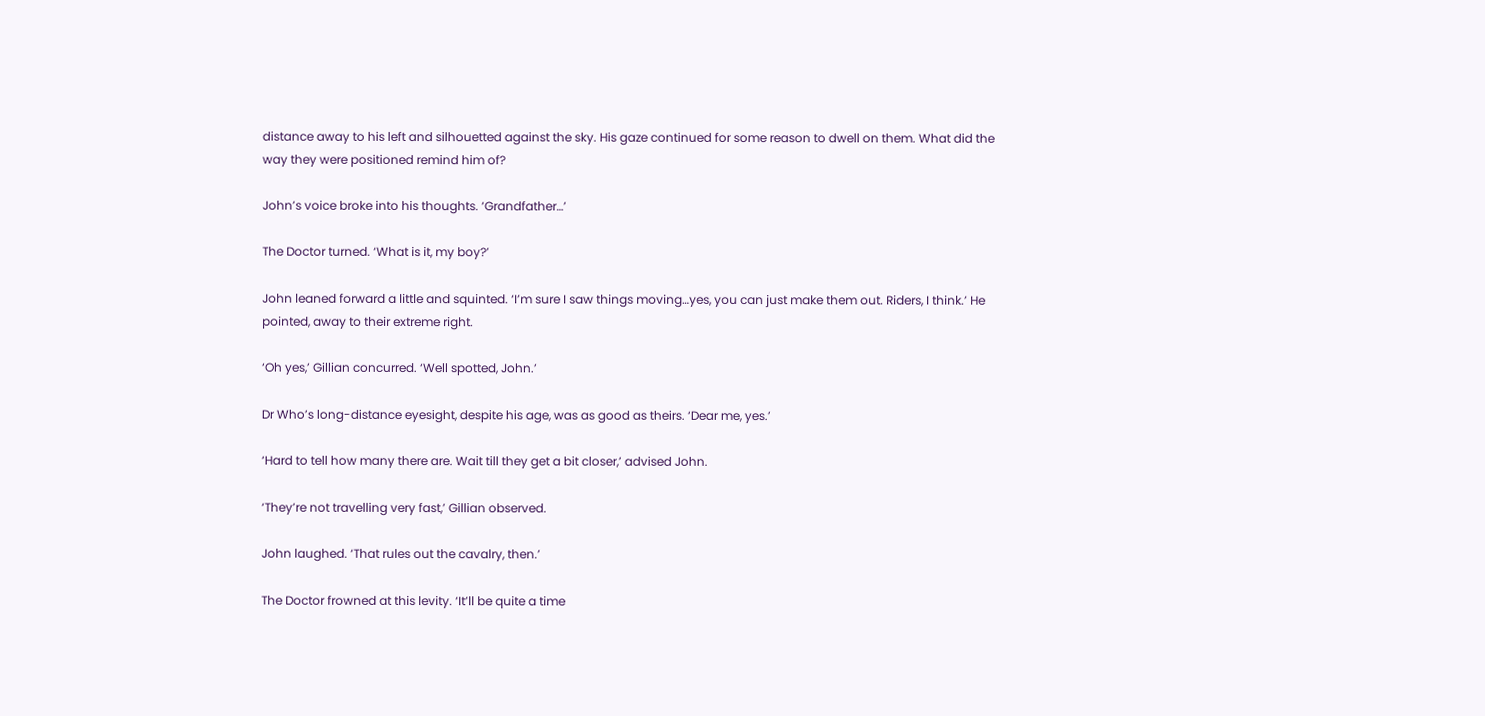distance away to his left and silhouetted against the sky. His gaze continued for some reason to dwell on them. What did the way they were positioned remind him of?

John’s voice broke into his thoughts. ‘Grandfather…’

The Doctor turned. ‘What is it, my boy?’

John leaned forward a little and squinted. ‘I’m sure I saw things moving…yes, you can just make them out. Riders, I think.’ He pointed, away to their extreme right.

‘Oh yes,’ Gillian concurred. ‘Well spotted, John.’

Dr Who’s long-distance eyesight, despite his age, was as good as theirs. ‘Dear me, yes.’

‘Hard to tell how many there are. Wait till they get a bit closer,’ advised John.

‘They’re not travelling very fast,’ Gillian observed.

John laughed. ‘That rules out the cavalry, then.’

The Doctor frowned at this levity. ‘It’ll be quite a time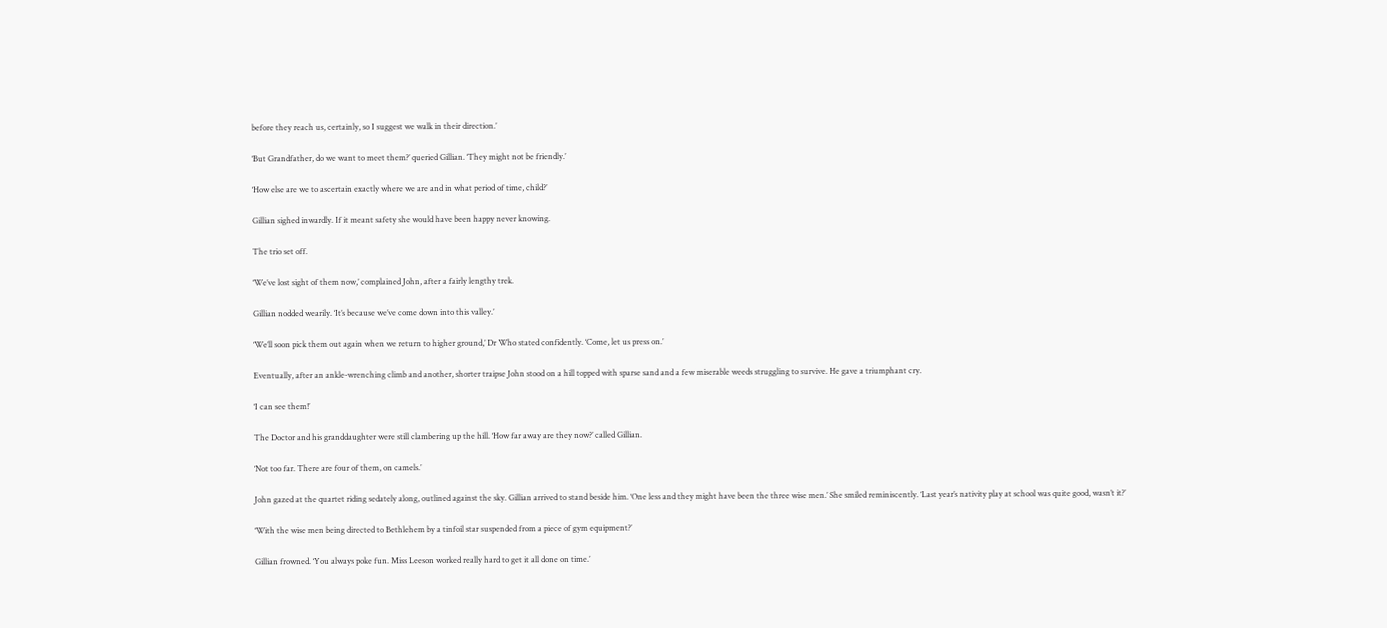before they reach us, certainly, so I suggest we walk in their direction.’

‘But Grandfather, do we want to meet them?’ queried Gillian. ‘They might not be friendly.’

‘How else are we to ascertain exactly where we are and in what period of time, child?’

Gillian sighed inwardly. If it meant safety she would have been happy never knowing.

The trio set off.

‘We’ve lost sight of them now,’ complained John, after a fairly lengthy trek.

Gillian nodded wearily. ‘It’s because we’ve come down into this valley.’

‘We’ll soon pick them out again when we return to higher ground,’ Dr Who stated confidently. ‘Come, let us press on.’

Eventually, after an ankle-wrenching climb and another, shorter traipse John stood on a hill topped with sparse sand and a few miserable weeds struggling to survive. He gave a triumphant cry.

‘I can see them!’

The Doctor and his granddaughter were still clambering up the hill. ‘How far away are they now?’ called Gillian.

‘Not too far. There are four of them, on camels.’

John gazed at the quartet riding sedately along, outlined against the sky. Gillian arrived to stand beside him. ‘One less and they might have been the three wise men.’ She smiled reminiscently. ‘Last year’s nativity play at school was quite good, wasn’t it?’

‘With the wise men being directed to Bethlehem by a tinfoil star suspended from a piece of gym equipment?’

Gillian frowned. ‘You always poke fun. Miss Leeson worked really hard to get it all done on time.’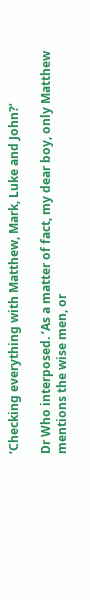‘Checking everything with Matthew, Mark, Luke and John?’

Dr Who interposed. ‘As a matter of fact, my dear boy, only Matthew mentions the wise men, or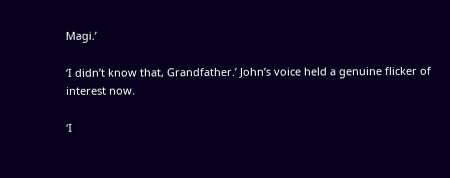Magi.’

‘I didn’t know that, Grandfather.’ John’s voice held a genuine flicker of interest now.

‘I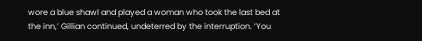wore a blue shawl and played a woman who took the last bed at the inn,’ Gillian continued, undeterred by the interruption. ‘You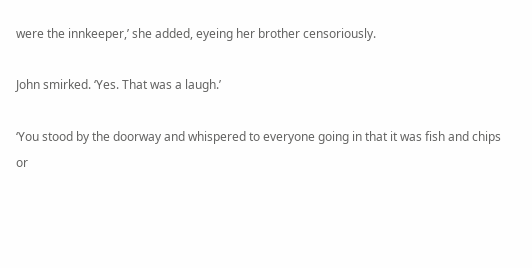were the innkeeper,’ she added, eyeing her brother censoriously.

John smirked. ‘Yes. That was a laugh.’

‘You stood by the doorway and whispered to everyone going in that it was fish and chips or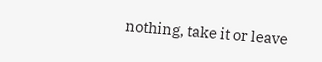nothing, take it or leave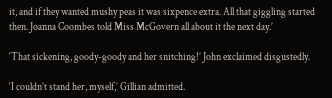it, and if they wanted mushy peas it was sixpence extra. All that giggling started then. Joanna Coombes told Miss McGovern all about it the next day.’

‘That sickening, goody-goody and her snitching!’ John exclaimed disgustedly.

‘I couldn’t stand her, myself,’ Gillian admitted.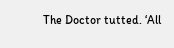The Doctor tutted. ‘All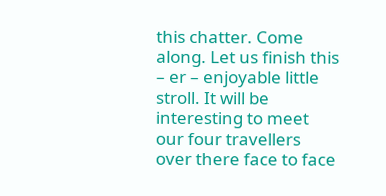this chatter. Come along. Let us finish this – er – enjoyable little stroll. It will be interesting to meet our four travellers over there face to face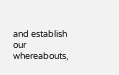and establish our whereabouts,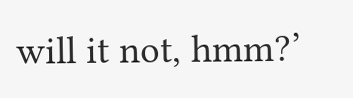will it not, hmm?’